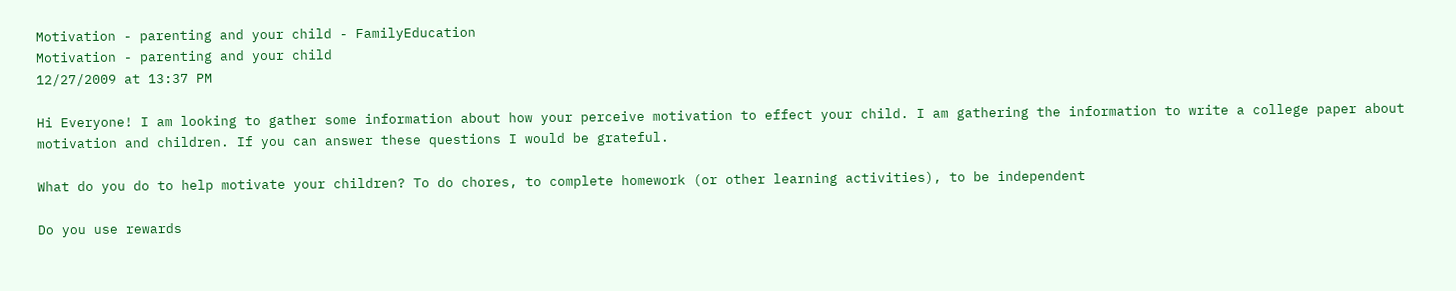Motivation - parenting and your child - FamilyEducation
Motivation - parenting and your child
12/27/2009 at 13:37 PM

Hi Everyone! I am looking to gather some information about how your perceive motivation to effect your child. I am gathering the information to write a college paper about motivation and children. If you can answer these questions I would be grateful.

What do you do to help motivate your children? To do chores, to complete homework (or other learning activities), to be independent

Do you use rewards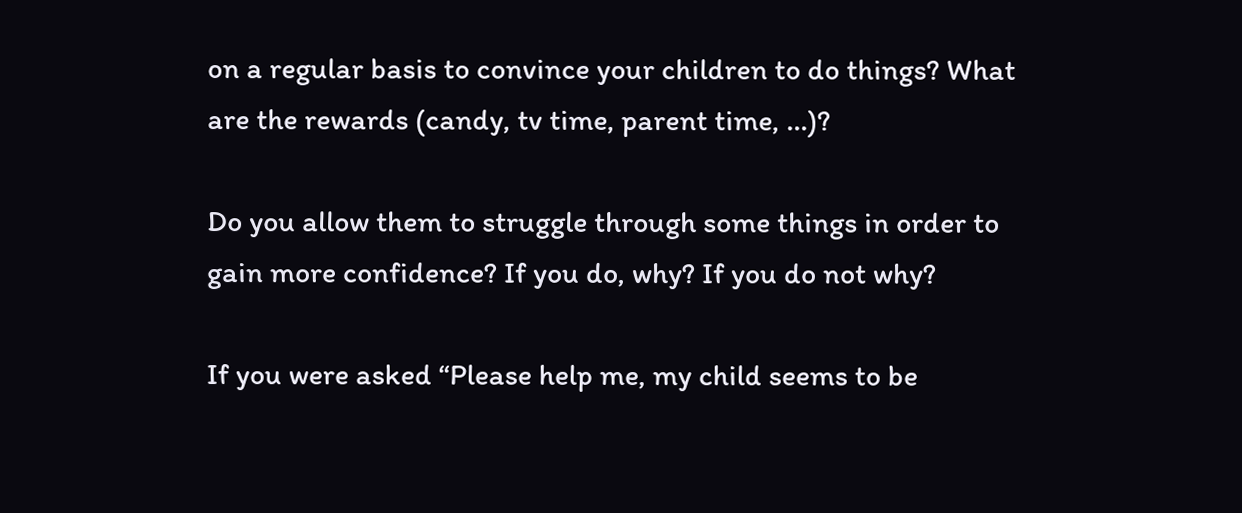on a regular basis to convince your children to do things? What are the rewards (candy, tv time, parent time, …)?

Do you allow them to struggle through some things in order to gain more confidence? If you do, why? If you do not why?

If you were asked “Please help me, my child seems to be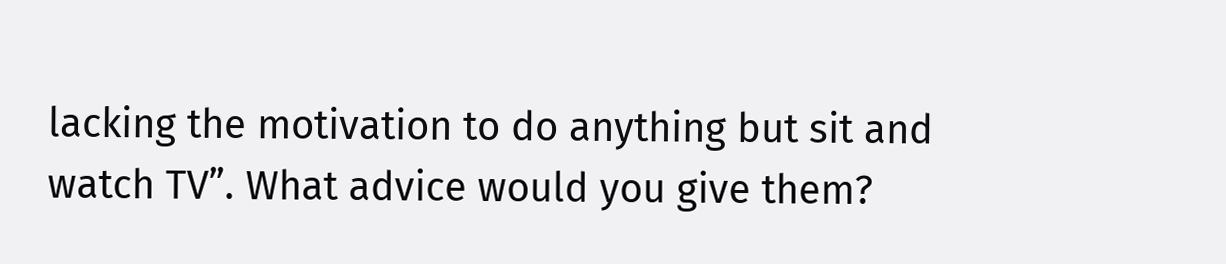lacking the motivation to do anything but sit and watch TV”. What advice would you give them?